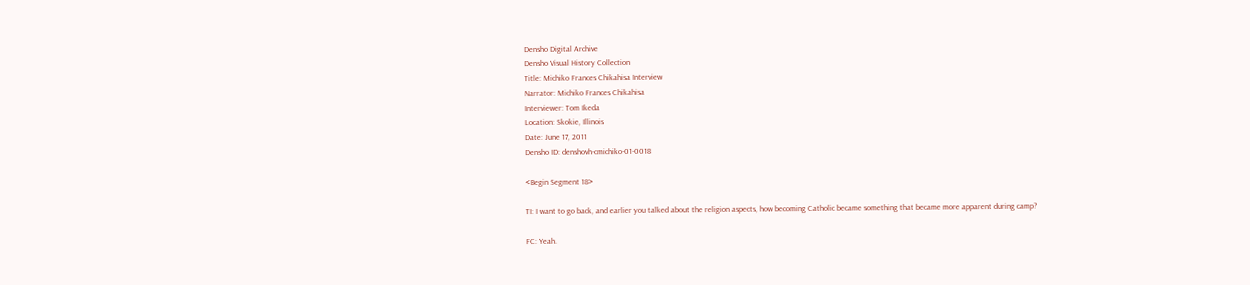Densho Digital Archive
Densho Visual History Collection
Title: Michiko Frances Chikahisa Interview
Narrator: Michiko Frances Chikahisa
Interviewer: Tom Ikeda
Location: Skokie, Illinois
Date: June 17, 2011
Densho ID: denshovh-cmichiko-01-0018

<Begin Segment 18>

TI: I want to go back, and earlier you talked about the religion aspects, how becoming Catholic became something that became more apparent during camp?

FC: Yeah.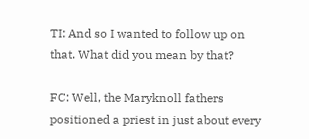TI: And so I wanted to follow up on that. What did you mean by that?

FC: Well, the Maryknoll fathers positioned a priest in just about every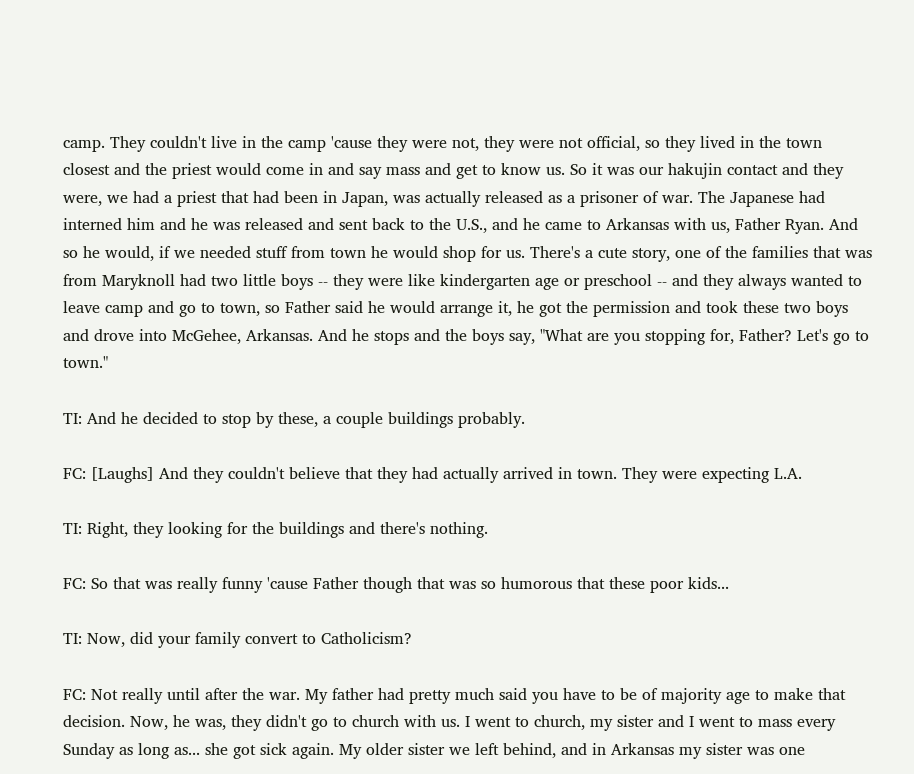camp. They couldn't live in the camp 'cause they were not, they were not official, so they lived in the town closest and the priest would come in and say mass and get to know us. So it was our hakujin contact and they were, we had a priest that had been in Japan, was actually released as a prisoner of war. The Japanese had interned him and he was released and sent back to the U.S., and he came to Arkansas with us, Father Ryan. And so he would, if we needed stuff from town he would shop for us. There's a cute story, one of the families that was from Maryknoll had two little boys -- they were like kindergarten age or preschool -- and they always wanted to leave camp and go to town, so Father said he would arrange it, he got the permission and took these two boys and drove into McGehee, Arkansas. And he stops and the boys say, "What are you stopping for, Father? Let's go to town."

TI: And he decided to stop by these, a couple buildings probably.

FC: [Laughs] And they couldn't believe that they had actually arrived in town. They were expecting L.A.

TI: Right, they looking for the buildings and there's nothing.

FC: So that was really funny 'cause Father though that was so humorous that these poor kids...

TI: Now, did your family convert to Catholicism?

FC: Not really until after the war. My father had pretty much said you have to be of majority age to make that decision. Now, he was, they didn't go to church with us. I went to church, my sister and I went to mass every Sunday as long as... she got sick again. My older sister we left behind, and in Arkansas my sister was one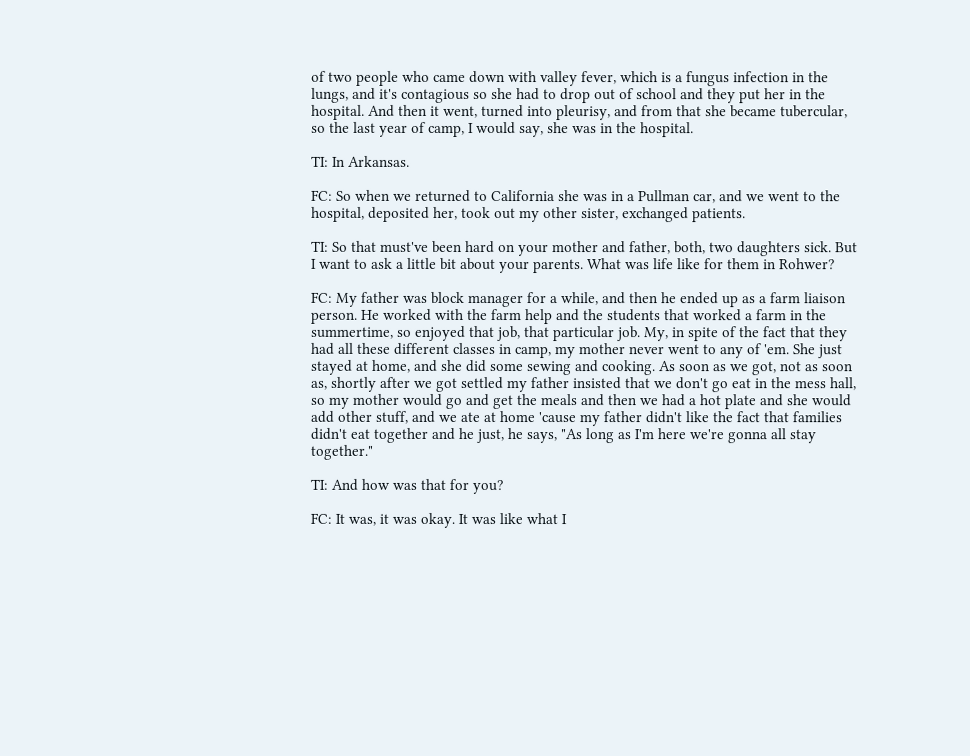of two people who came down with valley fever, which is a fungus infection in the lungs, and it's contagious so she had to drop out of school and they put her in the hospital. And then it went, turned into pleurisy, and from that she became tubercular, so the last year of camp, I would say, she was in the hospital.

TI: In Arkansas.

FC: So when we returned to California she was in a Pullman car, and we went to the hospital, deposited her, took out my other sister, exchanged patients.

TI: So that must've been hard on your mother and father, both, two daughters sick. But I want to ask a little bit about your parents. What was life like for them in Rohwer?

FC: My father was block manager for a while, and then he ended up as a farm liaison person. He worked with the farm help and the students that worked a farm in the summertime, so enjoyed that job, that particular job. My, in spite of the fact that they had all these different classes in camp, my mother never went to any of 'em. She just stayed at home, and she did some sewing and cooking. As soon as we got, not as soon as, shortly after we got settled my father insisted that we don't go eat in the mess hall, so my mother would go and get the meals and then we had a hot plate and she would add other stuff, and we ate at home 'cause my father didn't like the fact that families didn't eat together and he just, he says, "As long as I'm here we're gonna all stay together."

TI: And how was that for you?

FC: It was, it was okay. It was like what I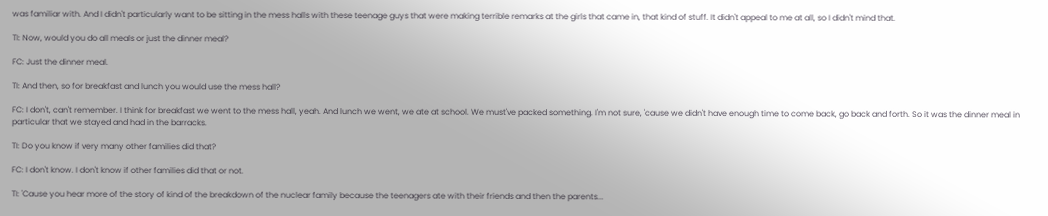was familiar with. And I didn't particularly want to be sitting in the mess halls with these teenage guys that were making terrible remarks at the girls that came in, that kind of stuff. It didn't appeal to me at all, so I didn't mind that.

TI: Now, would you do all meals or just the dinner meal?

FC: Just the dinner meal.

TI: And then, so for breakfast and lunch you would use the mess hall?

FC: I don't, can't remember. I think for breakfast we went to the mess hall, yeah. And lunch we went, we ate at school. We must've packed something. I'm not sure, 'cause we didn't have enough time to come back, go back and forth. So it was the dinner meal in particular that we stayed and had in the barracks.

TI: Do you know if very many other families did that?

FC: I don't know. I don't know if other families did that or not.

TI: 'Cause you hear more of the story of kind of the breakdown of the nuclear family because the teenagers ate with their friends and then the parents...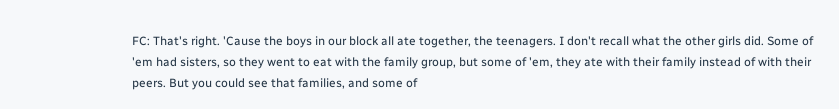FC: That's right. 'Cause the boys in our block all ate together, the teenagers. I don't recall what the other girls did. Some of 'em had sisters, so they went to eat with the family group, but some of 'em, they ate with their family instead of with their peers. But you could see that families, and some of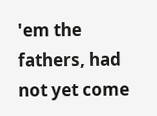'em the fathers, had not yet come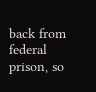back from federal prison, so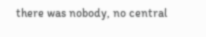there was nobody, no central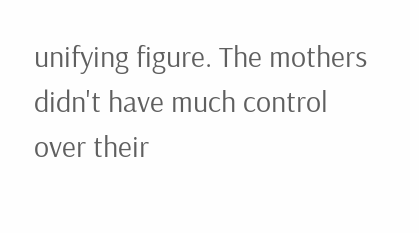unifying figure. The mothers didn't have much control over their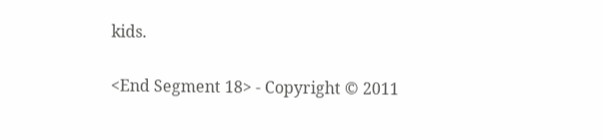kids.

<End Segment 18> - Copyright © 2011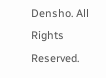Densho. All Rights Reserved.